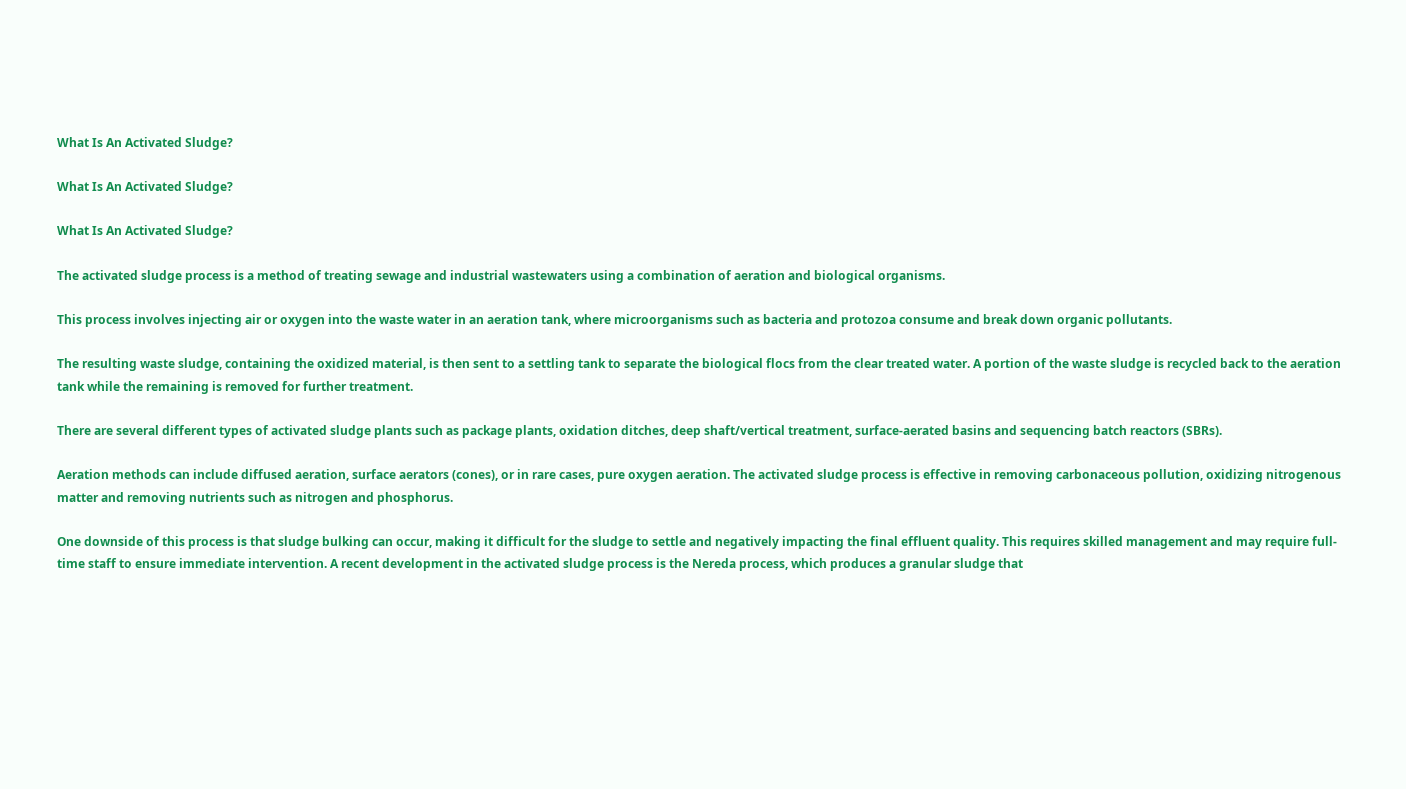What Is An Activated Sludge?

What Is An Activated Sludge?

What Is An Activated Sludge?

The activated sludge process is a method of treating sewage and industrial wastewaters using a combination of aeration and biological organisms.

This process involves injecting air or oxygen into the waste water in an aeration tank, where microorganisms such as bacteria and protozoa consume and break down organic pollutants.

The resulting waste sludge, containing the oxidized material, is then sent to a settling tank to separate the biological flocs from the clear treated water. A portion of the waste sludge is recycled back to the aeration tank while the remaining is removed for further treatment.

There are several different types of activated sludge plants such as package plants, oxidation ditches, deep shaft/vertical treatment, surface-aerated basins and sequencing batch reactors (SBRs).

Aeration methods can include diffused aeration, surface aerators (cones), or in rare cases, pure oxygen aeration. The activated sludge process is effective in removing carbonaceous pollution, oxidizing nitrogenous matter and removing nutrients such as nitrogen and phosphorus.

One downside of this process is that sludge bulking can occur, making it difficult for the sludge to settle and negatively impacting the final effluent quality. This requires skilled management and may require full-time staff to ensure immediate intervention. A recent development in the activated sludge process is the Nereda process, which produces a granular sludge that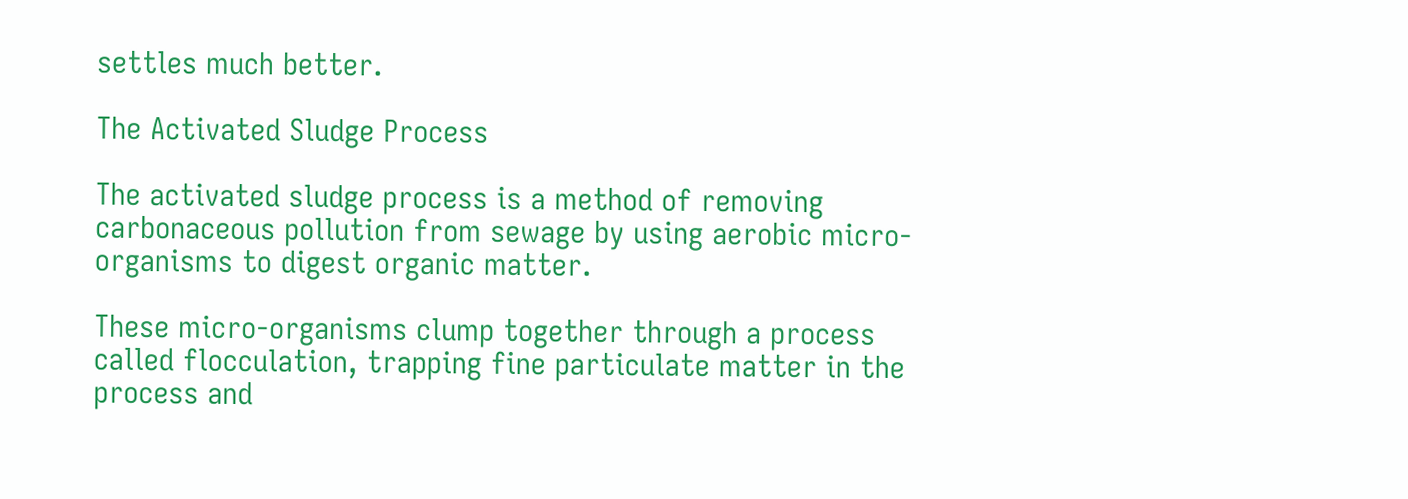settles much better.

The Activated Sludge Process

The activated sludge process is a method of removing carbonaceous pollution from sewage by using aerobic micro-organisms to digest organic matter.

These micro-organisms clump together through a process called flocculation, trapping fine particulate matter in the process and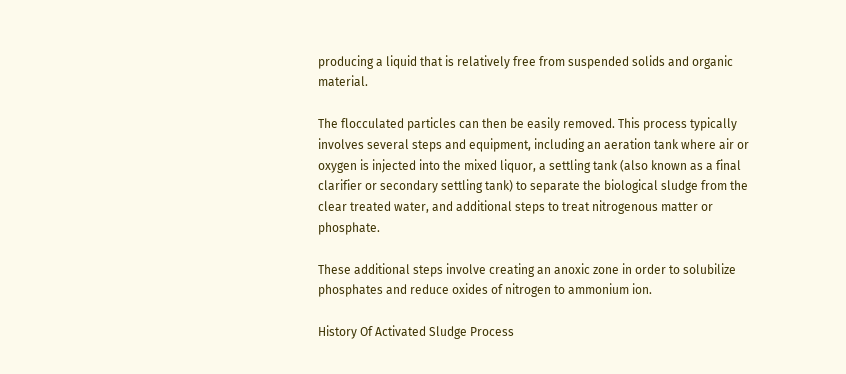producing a liquid that is relatively free from suspended solids and organic material.

The flocculated particles can then be easily removed. This process typically involves several steps and equipment, including an aeration tank where air or oxygen is injected into the mixed liquor, a settling tank (also known as a final clarifier or secondary settling tank) to separate the biological sludge from the clear treated water, and additional steps to treat nitrogenous matter or phosphate.

These additional steps involve creating an anoxic zone in order to solubilize phosphates and reduce oxides of nitrogen to ammonium ion.

History Of Activated Sludge Process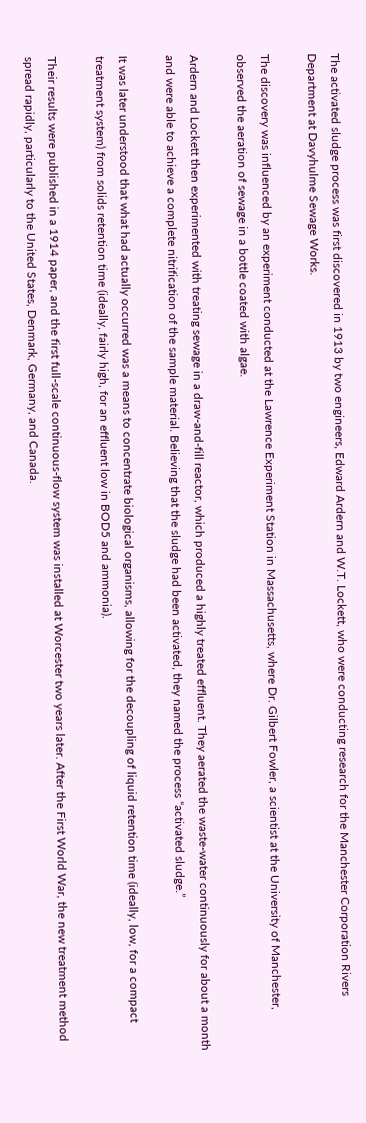The activated sludge process was first discovered in 1913 by two engineers, Edward Ardern and W.T. Lockett, who were conducting research for the Manchester Corporation Rivers Department at Davyhulme Sewage Works.

The discovery was influenced by an experiment conducted at the Lawrence Experiment Station in Massachusetts, where Dr. Gilbert Fowler, a scientist at the University of Manchester, observed the aeration of sewage in a bottle coated with algae.

Ardern and Lockett then experimented with treating sewage in a draw-and-fill reactor, which produced a highly treated effluent. They aerated the waste-water continuously for about a month and were able to achieve a complete nitrification of the sample material. Believing that the sludge had been activated, they named the process “activated sludge.”

It was later understood that what had actually occurred was a means to concentrate biological organisms, allowing for the decoupling of liquid retention time (ideally, low, for a compact treatment system) from solids retention time (ideally, fairly high, for an effluent low in BOD5 and ammonia).

Their results were published in a 1914 paper, and the first full-scale continuous-flow system was installed at Worcester two years later. After the First World War, the new treatment method spread rapidly, particularly to the United States, Denmark, Germany, and Canada.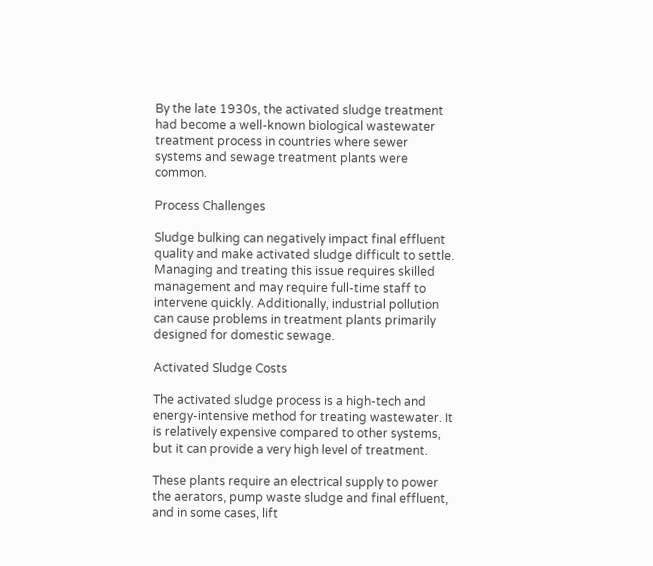By the late 1930s, the activated sludge treatment had become a well-known biological wastewater treatment process in countries where sewer systems and sewage treatment plants were common.

Process Challenges

Sludge bulking can negatively impact final effluent quality and make activated sludge difficult to settle. Managing and treating this issue requires skilled management and may require full-time staff to intervene quickly. Additionally, industrial pollution can cause problems in treatment plants primarily designed for domestic sewage.

Activated Sludge Costs

The activated sludge process is a high-tech and energy-intensive method for treating wastewater. It is relatively expensive compared to other systems, but it can provide a very high level of treatment.

These plants require an electrical supply to power the aerators, pump waste sludge and final effluent, and in some cases, lift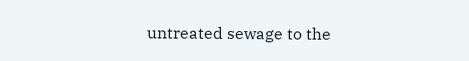untreated sewage to the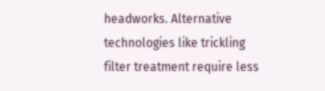headworks. Alternative technologies like trickling filter treatment require less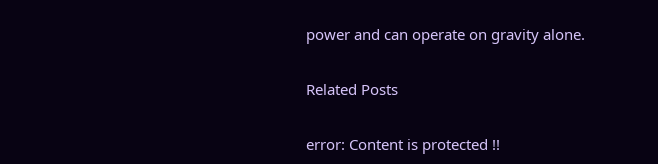power and can operate on gravity alone.

Related Posts

error: Content is protected !!